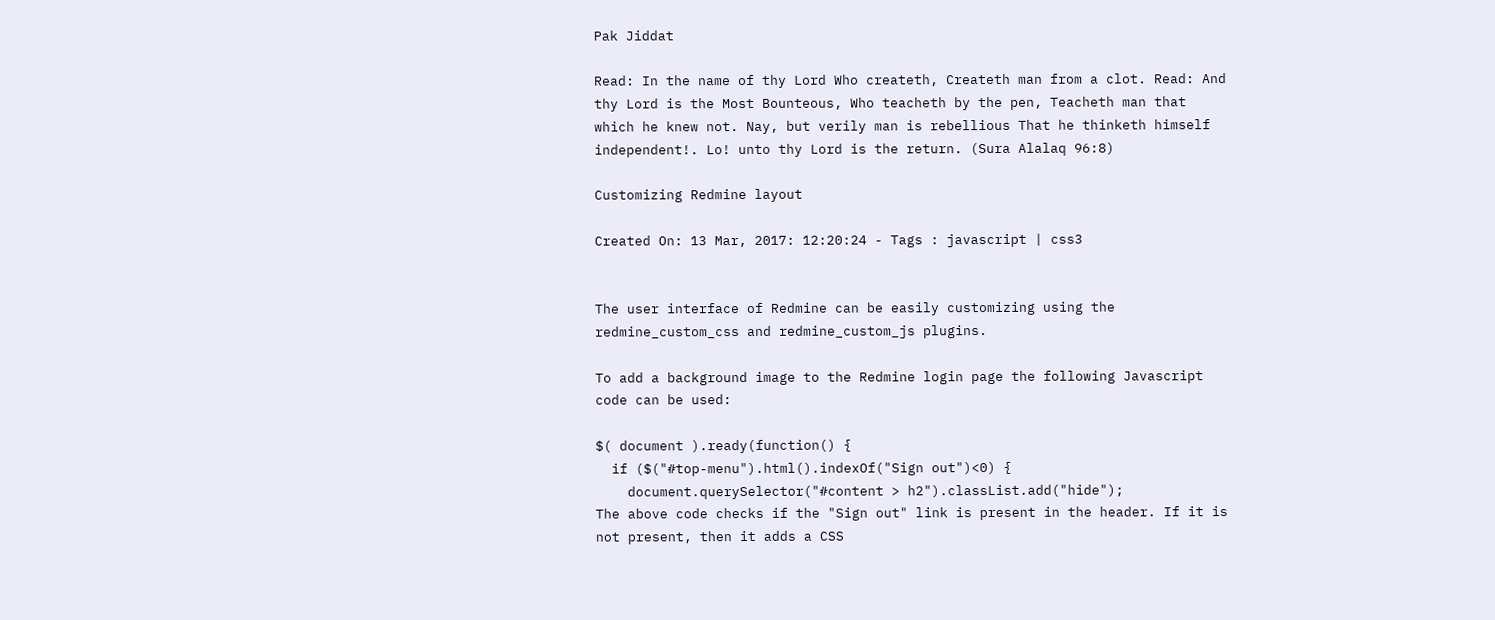Pak Jiddat

Read: In the name of thy Lord Who createth, Createth man from a clot. Read: And thy Lord is the Most Bounteous, Who teacheth by the pen, Teacheth man that which he knew not. Nay, but verily man is rebellious That he thinketh himself independent!. Lo! unto thy Lord is the return. (Sura Alalaq 96:8)

Customizing Redmine layout

Created On: 13 Mar, 2017: 12:20:24 - Tags : javascript | css3


The user interface of Redmine can be easily customizing using the redmine_custom_css and redmine_custom_js plugins.

To add a background image to the Redmine login page the following Javascript code can be used:

$( document ).ready(function() {
  if ($("#top-menu").html().indexOf("Sign out")<0) {
    document.querySelector("#content > h2").classList.add("hide");
The above code checks if the "Sign out" link is present in the header. If it is not present, then it adds a CSS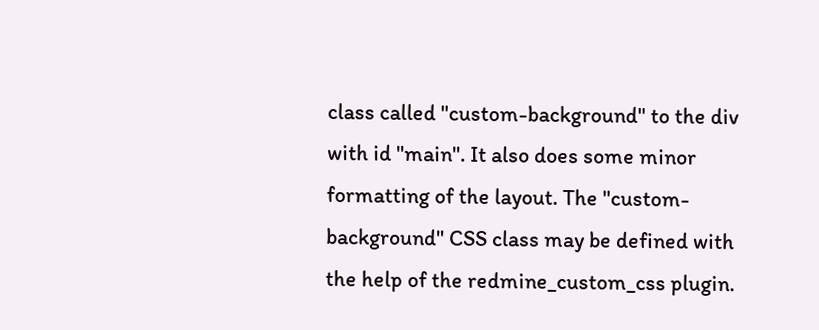class called "custom-background" to the div with id "main". It also does some minor formatting of the layout. The "custom-background" CSS class may be defined with the help of the redmine_custom_css plugin.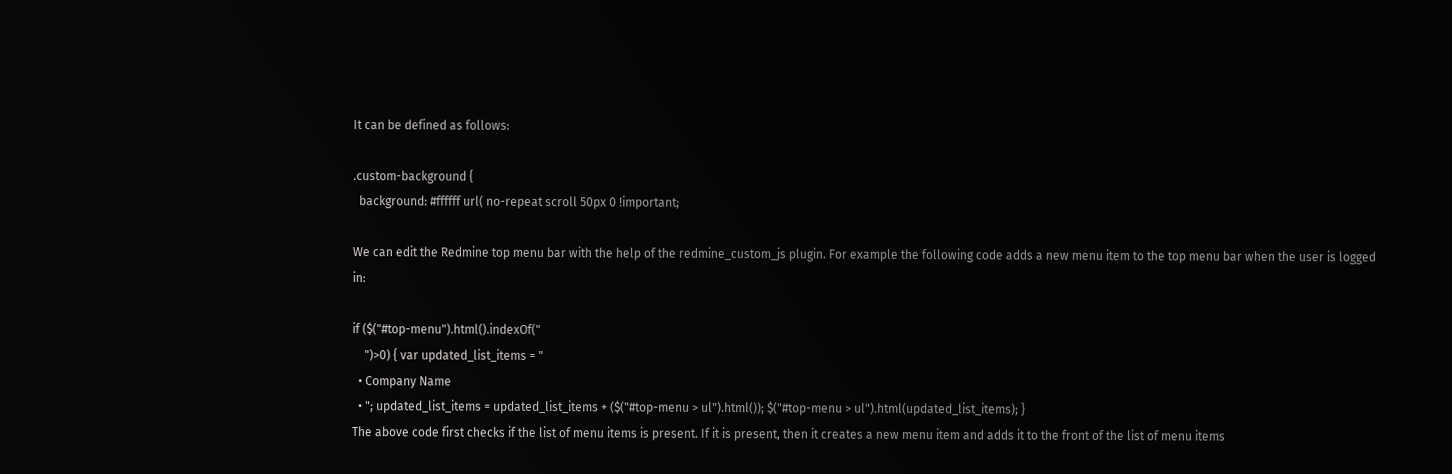It can be defined as follows:

.custom-background {
  background: #ffffff url( no-repeat scroll 50px 0 !important;

We can edit the Redmine top menu bar with the help of the redmine_custom_js plugin. For example the following code adds a new menu item to the top menu bar when the user is logged in:

if ($("#top-menu").html().indexOf("
    ")>0) { var updated_list_items = "
  • Company Name
  • "; updated_list_items = updated_list_items + ($("#top-menu > ul").html()); $("#top-menu > ul").html(updated_list_items); }
The above code first checks if the list of menu items is present. If it is present, then it creates a new menu item and adds it to the front of the list of menu items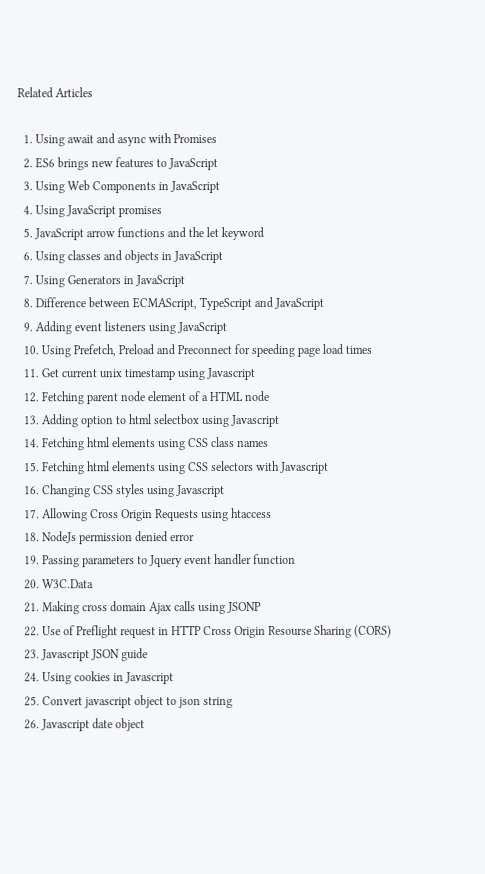Related Articles

  1. Using await and async with Promises
  2. ES6 brings new features to JavaScript
  3. Using Web Components in JavaScript
  4. Using JavaScript promises
  5. JavaScript arrow functions and the let keyword
  6. Using classes and objects in JavaScript
  7. Using Generators in JavaScript
  8. Difference between ECMAScript, TypeScript and JavaScript
  9. Adding event listeners using JavaScript
  10. Using Prefetch, Preload and Preconnect for speeding page load times
  11. Get current unix timestamp using Javascript
  12. Fetching parent node element of a HTML node
  13. Adding option to html selectbox using Javascript
  14. Fetching html elements using CSS class names
  15. Fetching html elements using CSS selectors with Javascript
  16. Changing CSS styles using Javascript
  17. Allowing Cross Origin Requests using htaccess
  18. NodeJs permission denied error
  19. Passing parameters to Jquery event handler function
  20. W3C.Data
  21. Making cross domain Ajax calls using JSONP
  22. Use of Preflight request in HTTP Cross Origin Resourse Sharing (CORS)
  23. Javascript JSON guide
  24. Using cookies in Javascript
  25. Convert javascript object to json string
  26. Javascript date object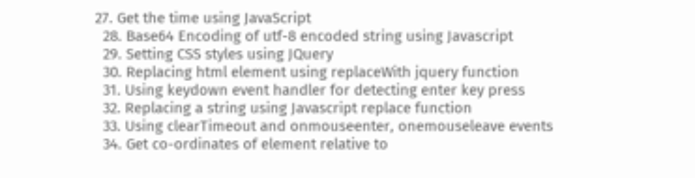27. Get the time using JavaScript
  28. Base64 Encoding of utf-8 encoded string using Javascript
  29. Setting CSS styles using JQuery
  30. Replacing html element using replaceWith jquery function
  31. Using keydown event handler for detecting enter key press
  32. Replacing a string using Javascript replace function
  33. Using clearTimeout and onmouseenter, onemouseleave events
  34. Get co-ordinates of element relative to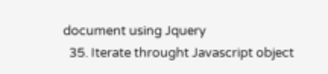document using Jquery
  35. Iterate throught Javascript object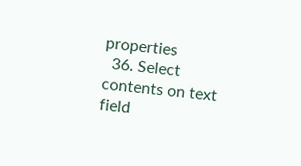properties
  36. Select contents on text field